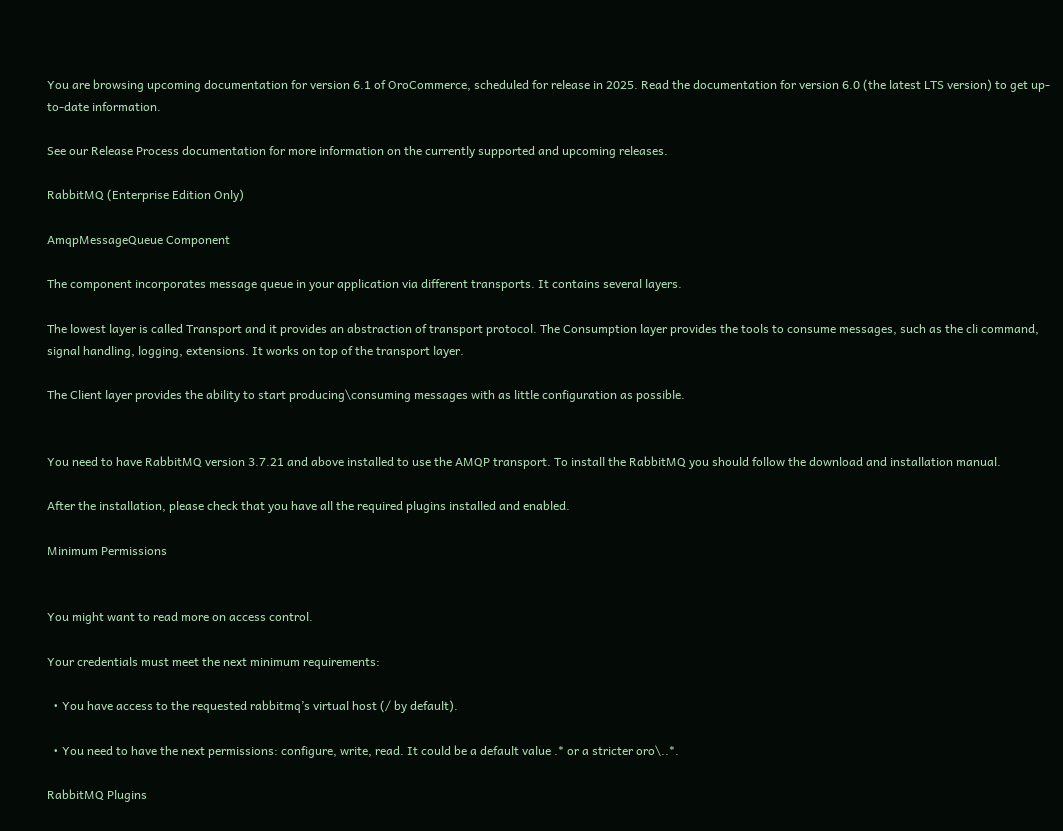You are browsing upcoming documentation for version 6.1 of OroCommerce, scheduled for release in 2025. Read the documentation for version 6.0 (the latest LTS version) to get up-to-date information.

See our Release Process documentation for more information on the currently supported and upcoming releases.

RabbitMQ (Enterprise Edition Only)

AmqpMessageQueue Component

The component incorporates message queue in your application via different transports. It contains several layers.

The lowest layer is called Transport and it provides an abstraction of transport protocol. The Consumption layer provides the tools to consume messages, such as the cli command, signal handling, logging, extensions. It works on top of the transport layer.

The Client layer provides the ability to start producing\consuming messages with as little configuration as possible.


You need to have RabbitMQ version 3.7.21 and above installed to use the AMQP transport. To install the RabbitMQ you should follow the download and installation manual.

After the installation, please check that you have all the required plugins installed and enabled.

Minimum Permissions


You might want to read more on access control.

Your credentials must meet the next minimum requirements:

  • You have access to the requested rabbitmq’s virtual host (/ by default).

  • You need to have the next permissions: configure, write, read. It could be a default value .* or a stricter oro\..*.

RabbitMQ Plugins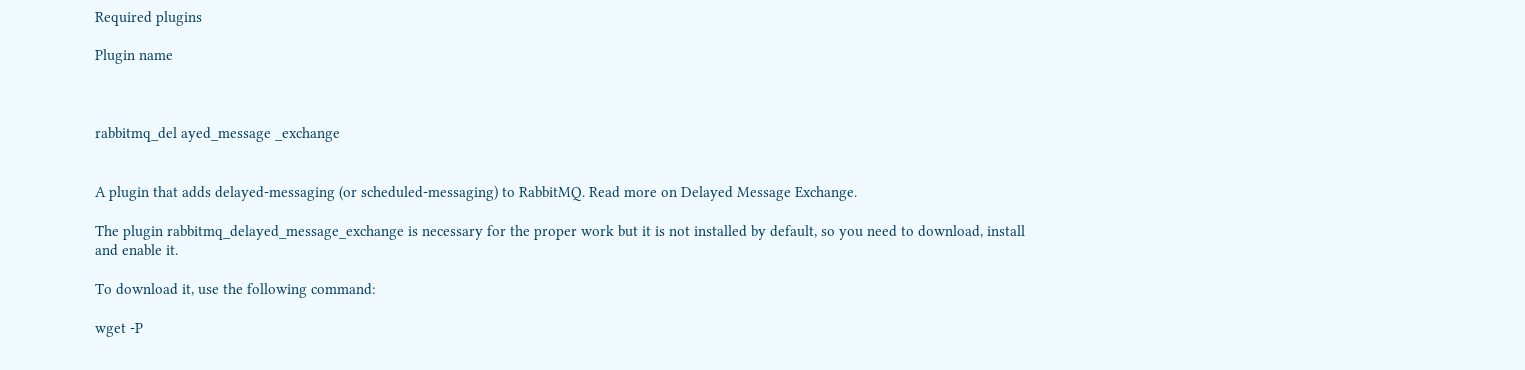Required plugins

Plugin name



rabbitmq_del ayed_message _exchange


A plugin that adds delayed-messaging (or scheduled-messaging) to RabbitMQ. Read more on Delayed Message Exchange.

The plugin rabbitmq_delayed_message_exchange is necessary for the proper work but it is not installed by default, so you need to download, install and enable it.

To download it, use the following command:

wget -P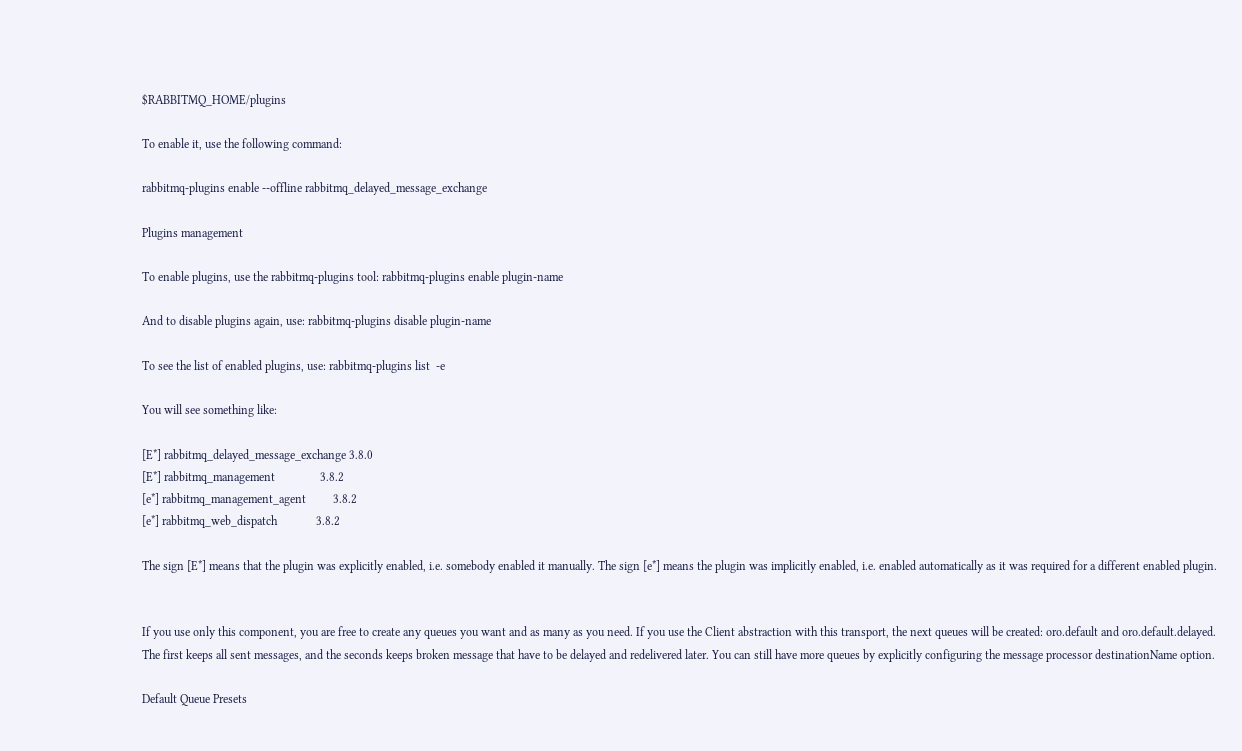$RABBITMQ_HOME/plugins

To enable it, use the following command:

rabbitmq-plugins enable --offline rabbitmq_delayed_message_exchange

Plugins management

To enable plugins, use the rabbitmq-plugins tool: rabbitmq-plugins enable plugin-name

And to disable plugins again, use: rabbitmq-plugins disable plugin-name

To see the list of enabled plugins, use: rabbitmq-plugins list  -e

You will see something like:

[E*] rabbitmq_delayed_message_exchange 3.8.0
[E*] rabbitmq_management               3.8.2
[e*] rabbitmq_management_agent         3.8.2
[e*] rabbitmq_web_dispatch             3.8.2

The sign [E*] means that the plugin was explicitly enabled, i.e. somebody enabled it manually. The sign [e*] means the plugin was implicitly enabled, i.e. enabled automatically as it was required for a different enabled plugin.


If you use only this component, you are free to create any queues you want and as many as you need. If you use the Client abstraction with this transport, the next queues will be created: oro.default and oro.default.delayed. The first keeps all sent messages, and the seconds keeps broken message that have to be delayed and redelivered later. You can still have more queues by explicitly configuring the message processor destinationName option.

Default Queue Presets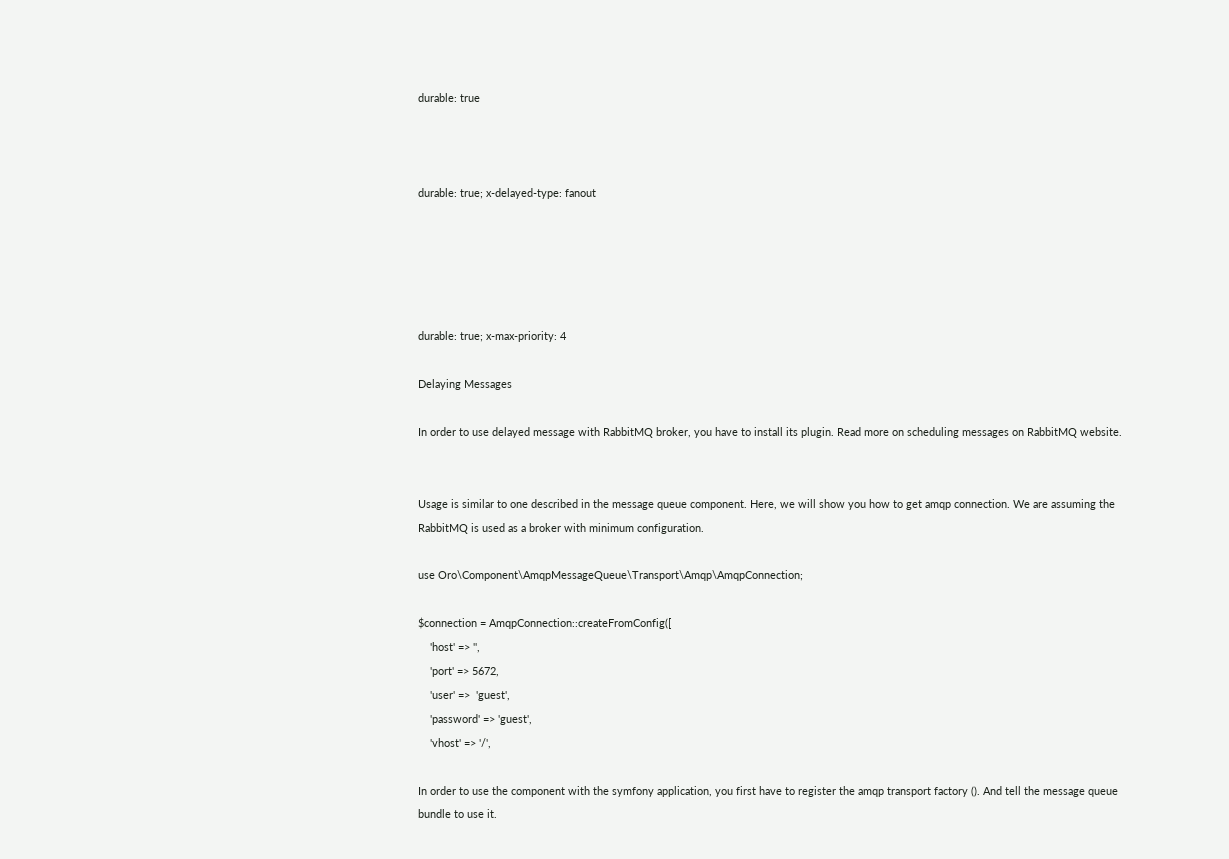durable: true



durable: true; x-delayed-type: fanout





durable: true; x-max-priority: 4

Delaying Messages

In order to use delayed message with RabbitMQ broker, you have to install its plugin. Read more on scheduling messages on RabbitMQ website.


Usage is similar to one described in the message queue component. Here, we will show you how to get amqp connection. We are assuming the RabbitMQ is used as a broker with minimum configuration.

use Oro\Component\AmqpMessageQueue\Transport\Amqp\AmqpConnection;

$connection = AmqpConnection::createFromConfig([
    'host' => '',
    'port' => 5672,
    'user' =>  'guest',
    'password' => 'guest',
    'vhost' => '/',

In order to use the component with the symfony application, you first have to register the amqp transport factory (). And tell the message queue bundle to use it.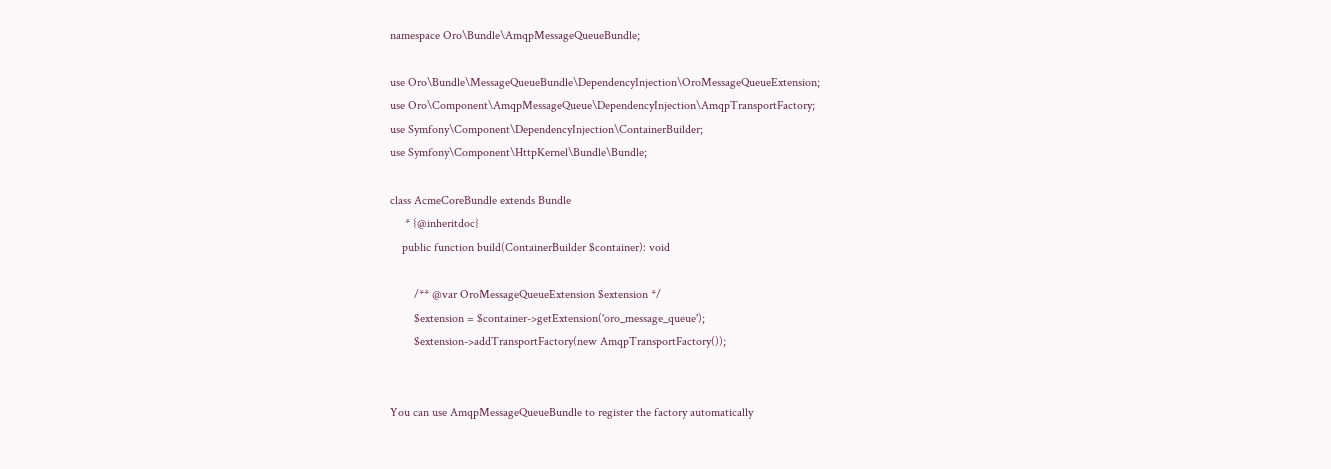namespace Oro\Bundle\AmqpMessageQueueBundle;

use Oro\Bundle\MessageQueueBundle\DependencyInjection\OroMessageQueueExtension;
use Oro\Component\AmqpMessageQueue\DependencyInjection\AmqpTransportFactory;
use Symfony\Component\DependencyInjection\ContainerBuilder;
use Symfony\Component\HttpKernel\Bundle\Bundle;

class AcmeCoreBundle extends Bundle
     * {@inheritdoc}
    public function build(ContainerBuilder $container): void

        /** @var OroMessageQueueExtension $extension */
        $extension = $container->getExtension('oro_message_queue');
        $extension->addTransportFactory(new AmqpTransportFactory());


You can use AmqpMessageQueueBundle to register the factory automatically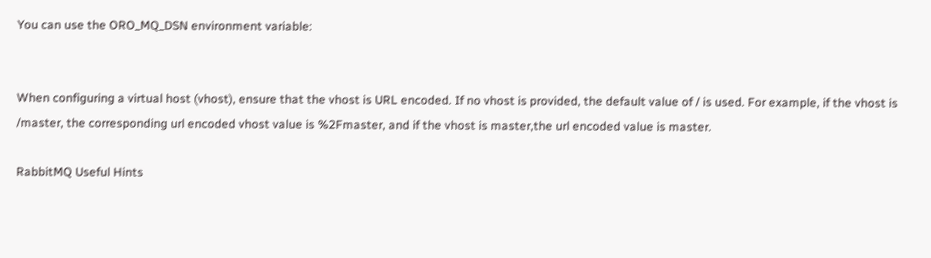You can use the ORO_MQ_DSN environment variable:


When configuring a virtual host (vhost), ensure that the vhost is URL encoded. If no vhost is provided, the default value of / is used. For example, if the vhost is /master, the corresponding url encoded vhost value is %2Fmaster, and if the vhost is master,the url encoded value is master.

RabbitMQ Useful Hints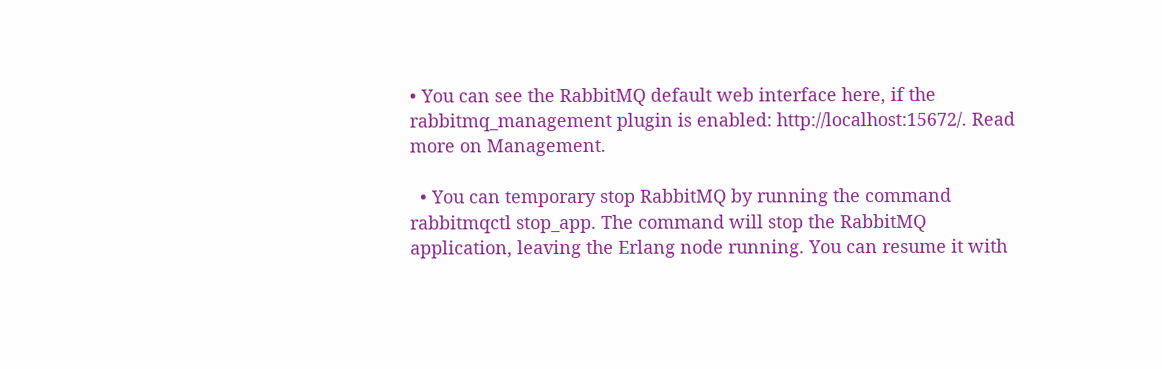• You can see the RabbitMQ default web interface here, if the rabbitmq_management plugin is enabled: http://localhost:15672/. Read more on Management.

  • You can temporary stop RabbitMQ by running the command rabbitmqctl stop_app. The command will stop the RabbitMQ application, leaving the Erlang node running. You can resume it with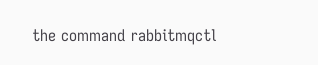the command rabbitmqctl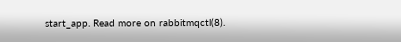start_app. Read more on rabbitmqctl(8).